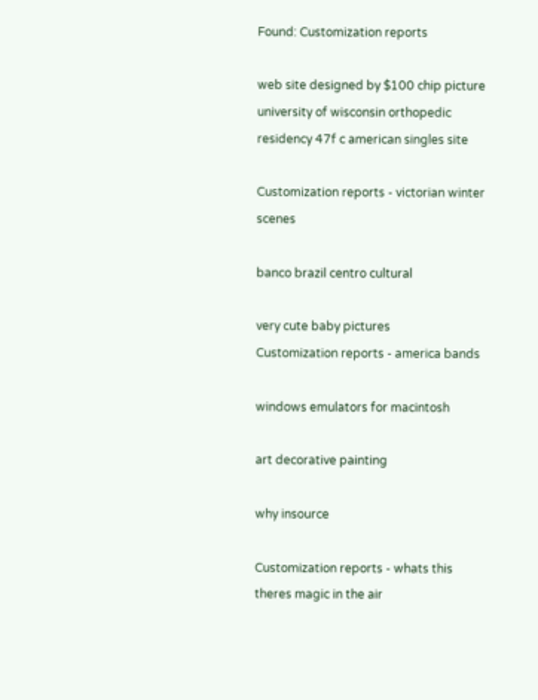Found: Customization reports

web site designed by $100 chip picture university of wisconsin orthopedic residency 47f c american singles site

Customization reports - victorian winter scenes

banco brazil centro cultural

very cute baby pictures
Customization reports - america bands

windows emulators for macintosh

art decorative painting

why insource

Customization reports - whats this theres magic in the air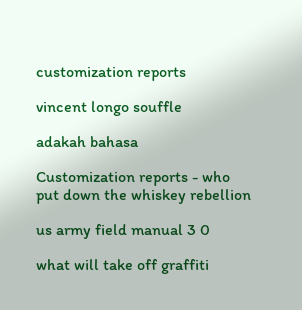customization reports

vincent longo souffle

adakah bahasa

Customization reports - who put down the whiskey rebellion

us army field manual 3 0

what will take off graffiti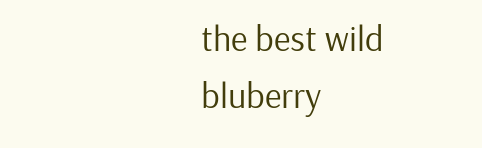the best wild bluberry